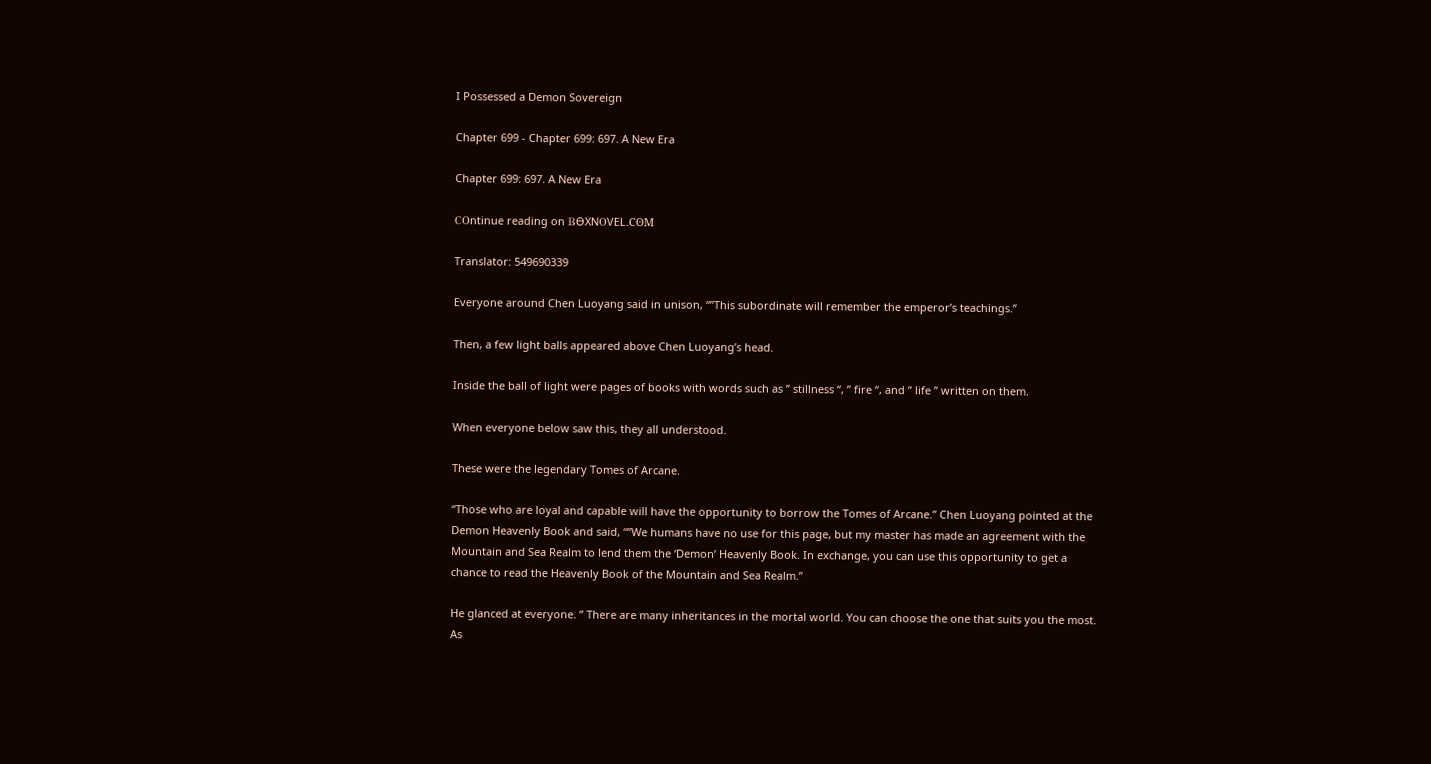I Possessed a Demon Sovereign

Chapter 699 - Chapter 699: 697. A New Era

Chapter 699: 697. A New Era

CΟntinue reading on ΒƟXNΟVEL.ϹʘM

Translator: 549690339

Everyone around Chen Luoyang said in unison, “”This subordinate will remember the emperor’s teachings.”

Then, a few light balls appeared above Chen Luoyang’s head.

Inside the ball of light were pages of books with words such as ” stillness “, ” fire “, and ” life ” written on them.

When everyone below saw this, they all understood.

These were the legendary Tomes of Arcane.

“Those who are loyal and capable will have the opportunity to borrow the Tomes of Arcane.” Chen Luoyang pointed at the Demon Heavenly Book and said, “”We humans have no use for this page, but my master has made an agreement with the Mountain and Sea Realm to lend them the ‘Demon’ Heavenly Book. In exchange, you can use this opportunity to get a chance to read the Heavenly Book of the Mountain and Sea Realm.”

He glanced at everyone. ” There are many inheritances in the mortal world. You can choose the one that suits you the most. As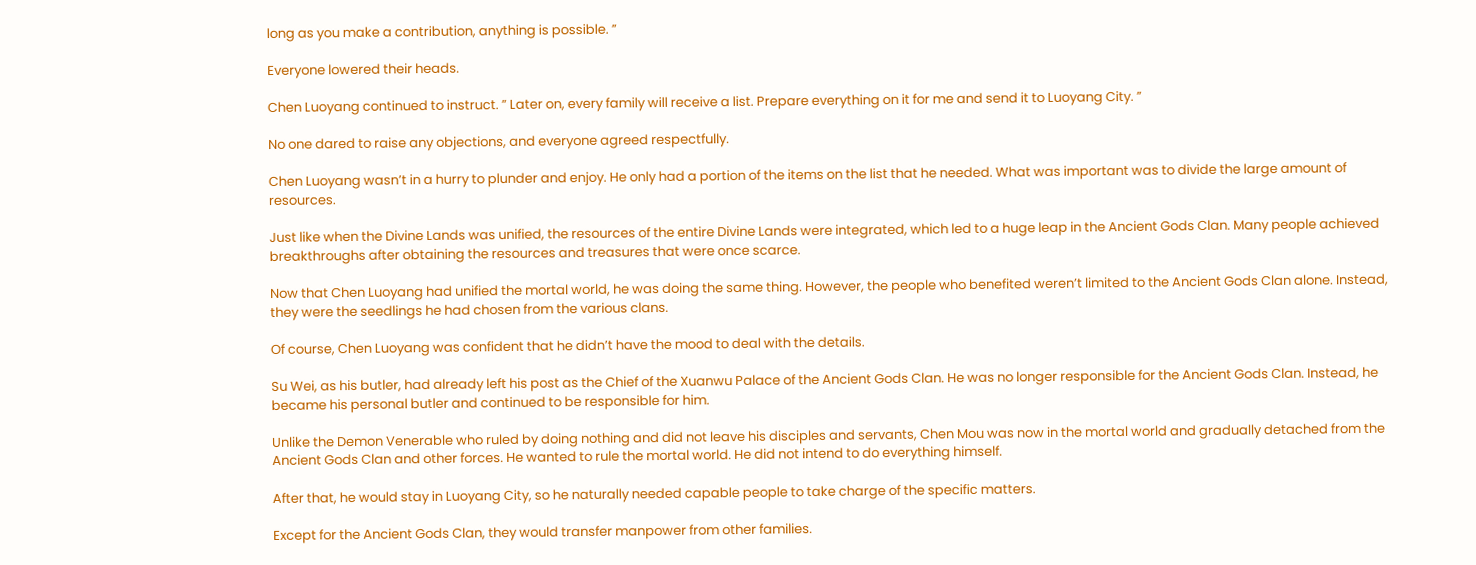long as you make a contribution, anything is possible. ”

Everyone lowered their heads.

Chen Luoyang continued to instruct. ” Later on, every family will receive a list. Prepare everything on it for me and send it to Luoyang City. ”

No one dared to raise any objections, and everyone agreed respectfully.

Chen Luoyang wasn’t in a hurry to plunder and enjoy. He only had a portion of the items on the list that he needed. What was important was to divide the large amount of resources.

Just like when the Divine Lands was unified, the resources of the entire Divine Lands were integrated, which led to a huge leap in the Ancient Gods Clan. Many people achieved breakthroughs after obtaining the resources and treasures that were once scarce.

Now that Chen Luoyang had unified the mortal world, he was doing the same thing. However, the people who benefited weren’t limited to the Ancient Gods Clan alone. Instead, they were the seedlings he had chosen from the various clans.

Of course, Chen Luoyang was confident that he didn’t have the mood to deal with the details.

Su Wei, as his butler, had already left his post as the Chief of the Xuanwu Palace of the Ancient Gods Clan. He was no longer responsible for the Ancient Gods Clan. Instead, he became his personal butler and continued to be responsible for him.

Unlike the Demon Venerable who ruled by doing nothing and did not leave his disciples and servants, Chen Mou was now in the mortal world and gradually detached from the Ancient Gods Clan and other forces. He wanted to rule the mortal world. He did not intend to do everything himself.

After that, he would stay in Luoyang City, so he naturally needed capable people to take charge of the specific matters.

Except for the Ancient Gods Clan, they would transfer manpower from other families.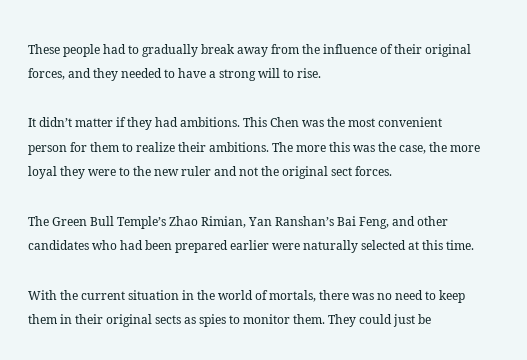These people had to gradually break away from the influence of their original forces, and they needed to have a strong will to rise.

It didn’t matter if they had ambitions. This Chen was the most convenient person for them to realize their ambitions. The more this was the case, the more loyal they were to the new ruler and not the original sect forces.

The Green Bull Temple’s Zhao Rimian, Yan Ranshan’s Bai Feng, and other candidates who had been prepared earlier were naturally selected at this time.

With the current situation in the world of mortals, there was no need to keep them in their original sects as spies to monitor them. They could just be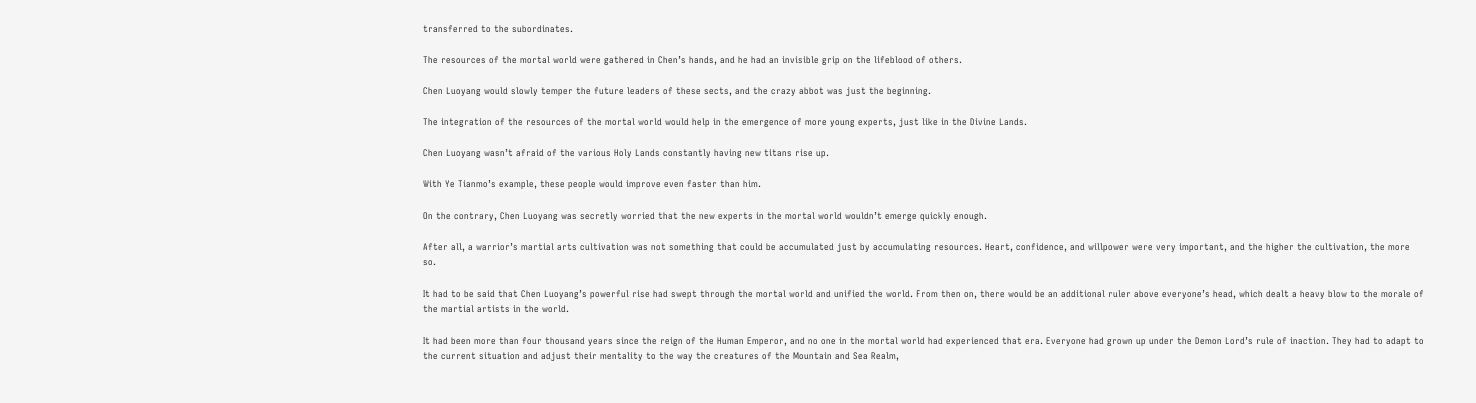transferred to the subordinates.

The resources of the mortal world were gathered in Chen’s hands, and he had an invisible grip on the lifeblood of others.

Chen Luoyang would slowly temper the future leaders of these sects, and the crazy abbot was just the beginning.

The integration of the resources of the mortal world would help in the emergence of more young experts, just like in the Divine Lands.

Chen Luoyang wasn’t afraid of the various Holy Lands constantly having new titans rise up.

With Ye Tianmo’s example, these people would improve even faster than him.

On the contrary, Chen Luoyang was secretly worried that the new experts in the mortal world wouldn’t emerge quickly enough.

After all, a warrior’s martial arts cultivation was not something that could be accumulated just by accumulating resources. Heart, confidence, and willpower were very important, and the higher the cultivation, the more so.

It had to be said that Chen Luoyang’s powerful rise had swept through the mortal world and unified the world. From then on, there would be an additional ruler above everyone’s head, which dealt a heavy blow to the morale of the martial artists in the world.

It had been more than four thousand years since the reign of the Human Emperor, and no one in the mortal world had experienced that era. Everyone had grown up under the Demon Lord’s rule of inaction. They had to adapt to the current situation and adjust their mentality to the way the creatures of the Mountain and Sea Realm,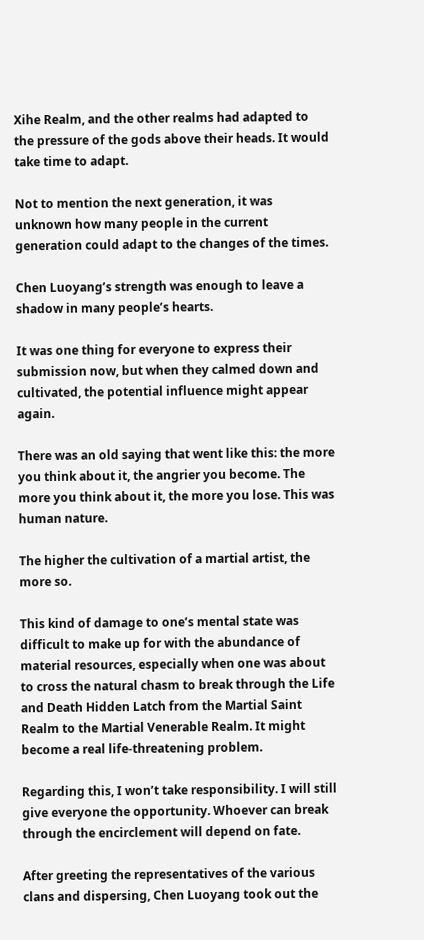Xihe Realm, and the other realms had adapted to the pressure of the gods above their heads. It would take time to adapt.

Not to mention the next generation, it was unknown how many people in the current generation could adapt to the changes of the times.

Chen Luoyang’s strength was enough to leave a shadow in many people’s hearts.

It was one thing for everyone to express their submission now, but when they calmed down and cultivated, the potential influence might appear again.

There was an old saying that went like this: the more you think about it, the angrier you become. The more you think about it, the more you lose. This was human nature.

The higher the cultivation of a martial artist, the more so.

This kind of damage to one’s mental state was difficult to make up for with the abundance of material resources, especially when one was about to cross the natural chasm to break through the Life and Death Hidden Latch from the Martial Saint Realm to the Martial Venerable Realm. It might become a real life-threatening problem.

Regarding this, I won’t take responsibility. I will still give everyone the opportunity. Whoever can break through the encirclement will depend on fate.

After greeting the representatives of the various clans and dispersing, Chen Luoyang took out the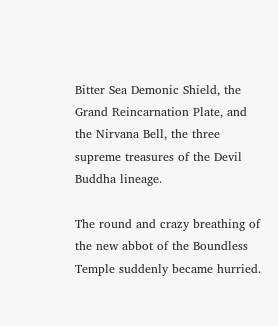Bitter Sea Demonic Shield, the Grand Reincarnation Plate, and the Nirvana Bell, the three supreme treasures of the Devil Buddha lineage.

The round and crazy breathing of the new abbot of the Boundless Temple suddenly became hurried.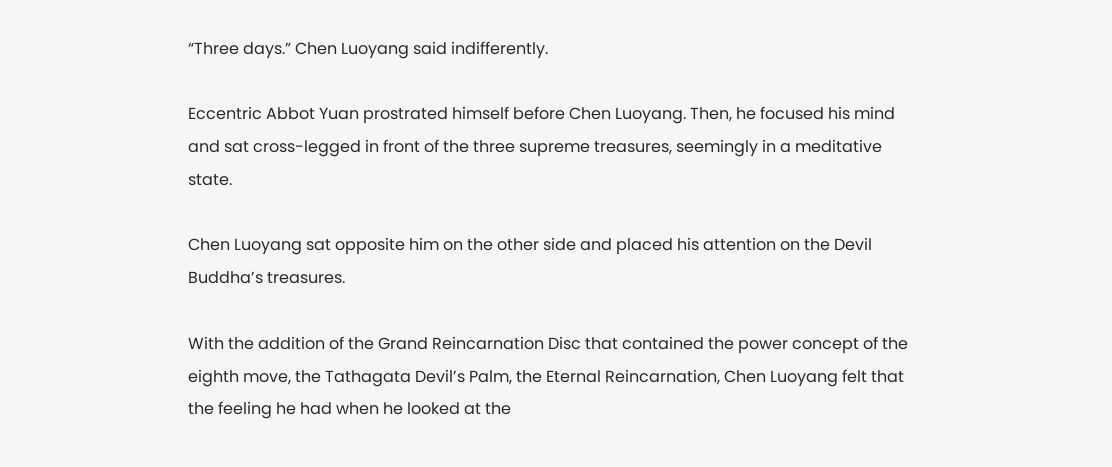“Three days.” Chen Luoyang said indifferently.

Eccentric Abbot Yuan prostrated himself before Chen Luoyang. Then, he focused his mind and sat cross-legged in front of the three supreme treasures, seemingly in a meditative state.

Chen Luoyang sat opposite him on the other side and placed his attention on the Devil Buddha’s treasures.

With the addition of the Grand Reincarnation Disc that contained the power concept of the eighth move, the Tathagata Devil’s Palm, the Eternal Reincarnation, Chen Luoyang felt that the feeling he had when he looked at the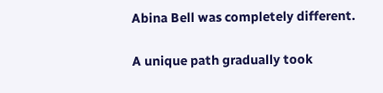Abina Bell was completely different.

A unique path gradually took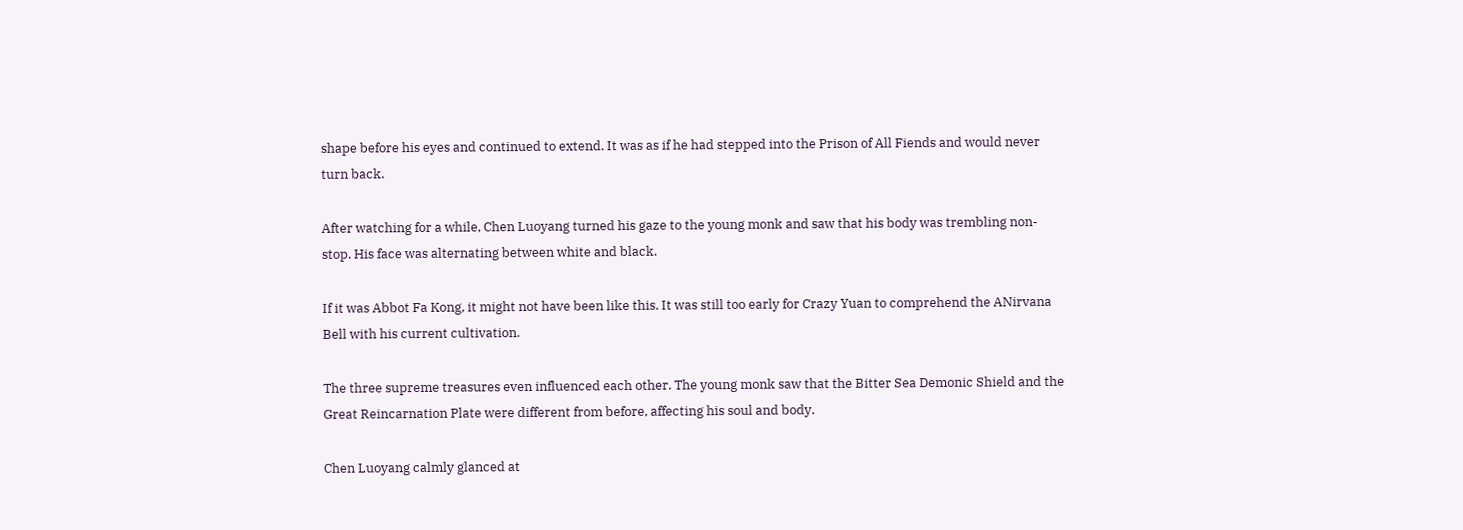shape before his eyes and continued to extend. It was as if he had stepped into the Prison of All Fiends and would never turn back.

After watching for a while, Chen Luoyang turned his gaze to the young monk and saw that his body was trembling non-stop. His face was alternating between white and black.

If it was Abbot Fa Kong, it might not have been like this. It was still too early for Crazy Yuan to comprehend the ANirvana Bell with his current cultivation.

The three supreme treasures even influenced each other. The young monk saw that the Bitter Sea Demonic Shield and the Great Reincarnation Plate were different from before, affecting his soul and body.

Chen Luoyang calmly glanced at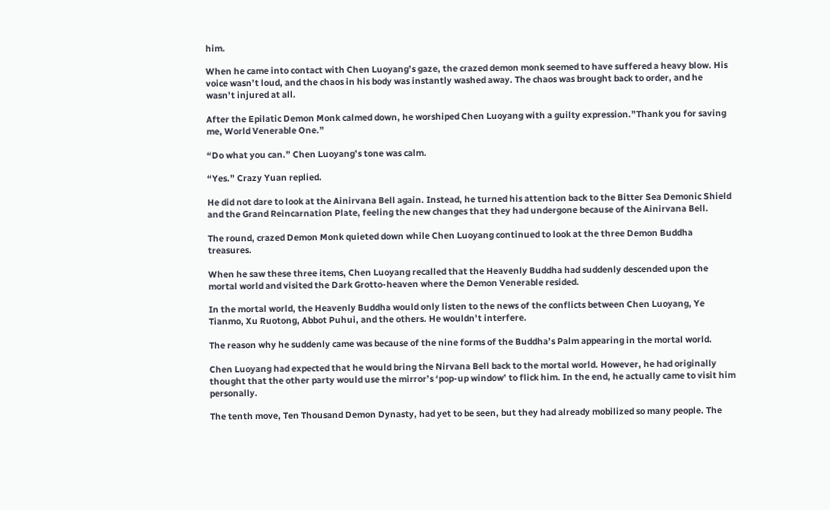him.

When he came into contact with Chen Luoyang’s gaze, the crazed demon monk seemed to have suffered a heavy blow. His voice wasn’t loud, and the chaos in his body was instantly washed away. The chaos was brought back to order, and he wasn’t injured at all.

After the Epilatic Demon Monk calmed down, he worshiped Chen Luoyang with a guilty expression.”Thank you for saving me, World Venerable One.”

“Do what you can.” Chen Luoyang’s tone was calm.

“Yes.” Crazy Yuan replied.

He did not dare to look at the Ainirvana Bell again. Instead, he turned his attention back to the Bitter Sea Demonic Shield and the Grand Reincarnation Plate, feeling the new changes that they had undergone because of the Ainirvana Bell.

The round, crazed Demon Monk quieted down while Chen Luoyang continued to look at the three Demon Buddha treasures.

When he saw these three items, Chen Luoyang recalled that the Heavenly Buddha had suddenly descended upon the mortal world and visited the Dark Grotto-heaven where the Demon Venerable resided.

In the mortal world, the Heavenly Buddha would only listen to the news of the conflicts between Chen Luoyang, Ye Tianmo, Xu Ruotong, Abbot Puhui, and the others. He wouldn’t interfere.

The reason why he suddenly came was because of the nine forms of the Buddha’s Palm appearing in the mortal world.

Chen Luoyang had expected that he would bring the Nirvana Bell back to the mortal world. However, he had originally thought that the other party would use the mirror’s ‘pop-up window’ to flick him. In the end, he actually came to visit him personally.

The tenth move, Ten Thousand Demon Dynasty, had yet to be seen, but they had already mobilized so many people. The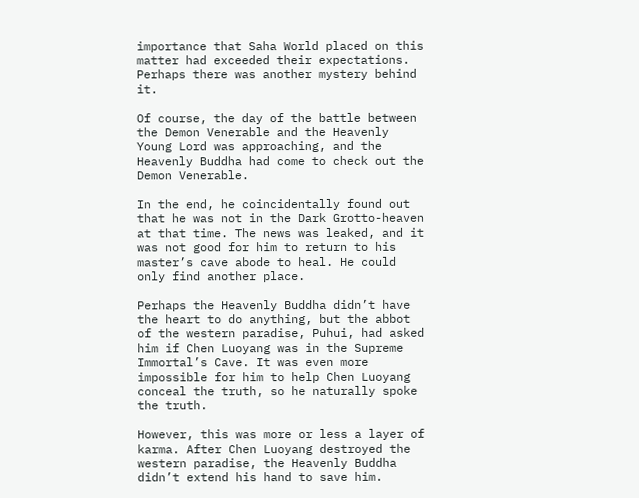importance that Saha World placed on this matter had exceeded their expectations. Perhaps there was another mystery behind it.

Of course, the day of the battle between the Demon Venerable and the Heavenly Young Lord was approaching, and the Heavenly Buddha had come to check out the Demon Venerable.

In the end, he coincidentally found out that he was not in the Dark Grotto-heaven at that time. The news was leaked, and it was not good for him to return to his master’s cave abode to heal. He could only find another place.

Perhaps the Heavenly Buddha didn’t have the heart to do anything, but the abbot of the western paradise, Puhui, had asked him if Chen Luoyang was in the Supreme Immortal’s Cave. It was even more impossible for him to help Chen Luoyang conceal the truth, so he naturally spoke the truth.

However, this was more or less a layer of karma. After Chen Luoyang destroyed the western paradise, the Heavenly Buddha didn’t extend his hand to save him.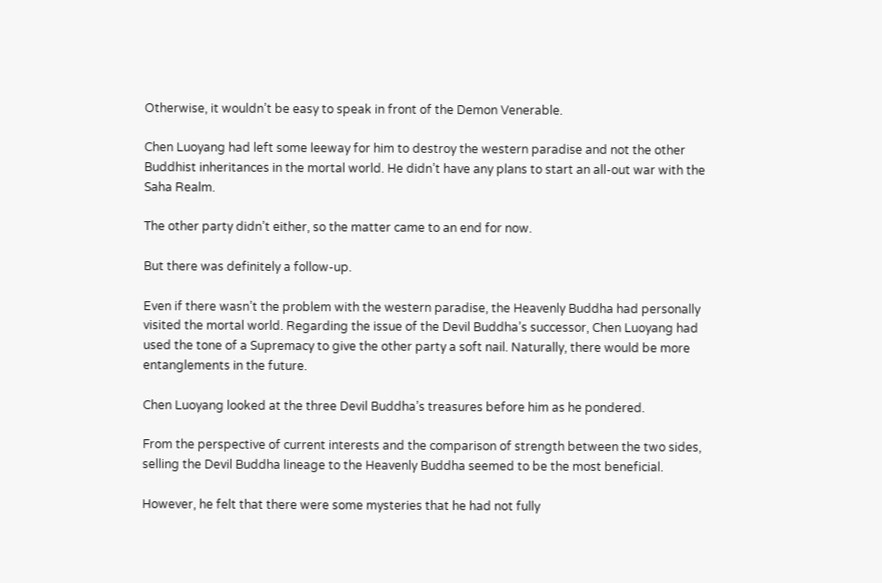Otherwise, it wouldn’t be easy to speak in front of the Demon Venerable.

Chen Luoyang had left some leeway for him to destroy the western paradise and not the other Buddhist inheritances in the mortal world. He didn’t have any plans to start an all-out war with the Saha Realm.

The other party didn’t either, so the matter came to an end for now.

But there was definitely a follow-up.

Even if there wasn’t the problem with the western paradise, the Heavenly Buddha had personally visited the mortal world. Regarding the issue of the Devil Buddha’s successor, Chen Luoyang had used the tone of a Supremacy to give the other party a soft nail. Naturally, there would be more entanglements in the future.

Chen Luoyang looked at the three Devil Buddha’s treasures before him as he pondered.

From the perspective of current interests and the comparison of strength between the two sides, selling the Devil Buddha lineage to the Heavenly Buddha seemed to be the most beneficial.

However, he felt that there were some mysteries that he had not fully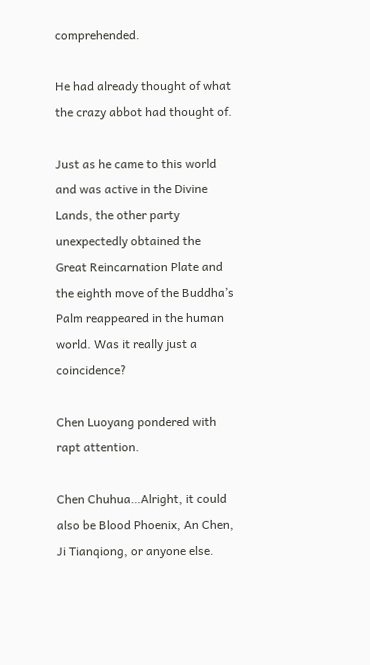comprehended.

He had already thought of what the crazy abbot had thought of.

Just as he came to this world and was active in the Divine Lands, the other party unexpectedly obtained the Great Reincarnation Plate and the eighth move of the Buddha’s Palm reappeared in the human world. Was it really just a coincidence?

Chen Luoyang pondered with rapt attention.

Chen Chuhua…Alright, it could also be Blood Phoenix, An Chen, Ji Tianqiong, or anyone else.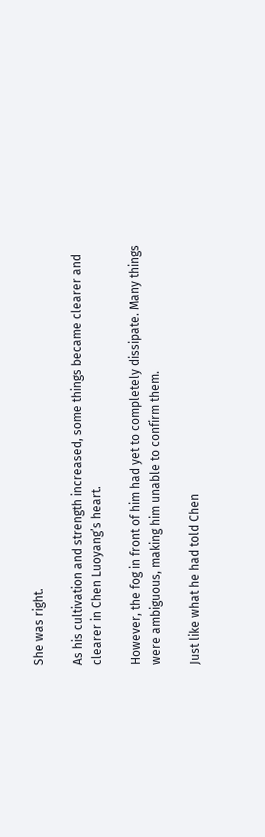She was right.

As his cultivation and strength increased, some things became clearer and clearer in Chen Luoyang’s heart.

However, the fog in front of him had yet to completely dissipate. Many things were ambiguous, making him unable to confirm them.

Just like what he had told Chen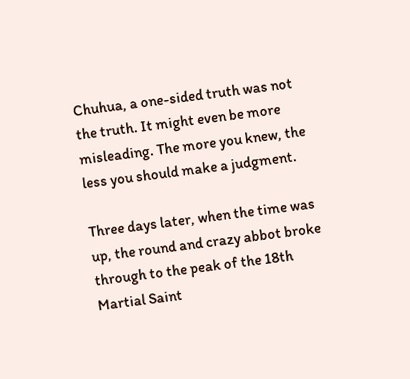Chuhua, a one-sided truth was not the truth. It might even be more misleading. The more you knew, the less you should make a judgment.

Three days later, when the time was up, the round and crazy abbot broke through to the peak of the 18th Martial Saint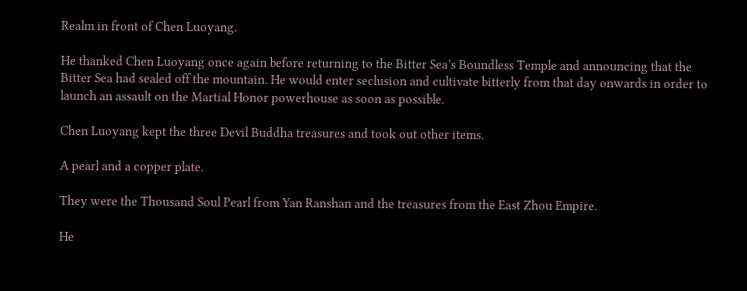Realm in front of Chen Luoyang.

He thanked Chen Luoyang once again before returning to the Bitter Sea’s Boundless Temple and announcing that the Bitter Sea had sealed off the mountain. He would enter seclusion and cultivate bitterly from that day onwards in order to launch an assault on the Martial Honor powerhouse as soon as possible.

Chen Luoyang kept the three Devil Buddha treasures and took out other items.

A pearl and a copper plate.

They were the Thousand Soul Pearl from Yan Ranshan and the treasures from the East Zhou Empire.

He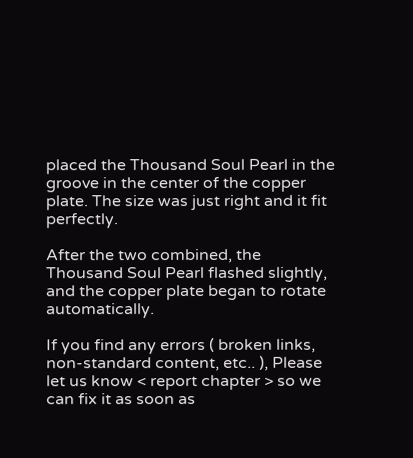placed the Thousand Soul Pearl in the groove in the center of the copper plate. The size was just right and it fit perfectly.

After the two combined, the Thousand Soul Pearl flashed slightly, and the copper plate began to rotate automatically.

If you find any errors ( broken links, non-standard content, etc.. ), Please let us know < report chapter > so we can fix it as soon as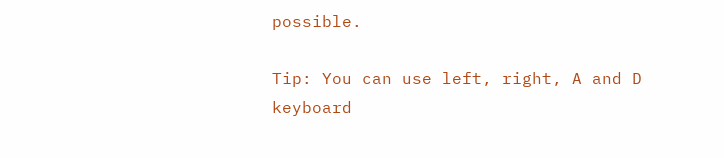possible.

Tip: You can use left, right, A and D keyboard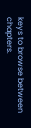keys to browse between chapters.